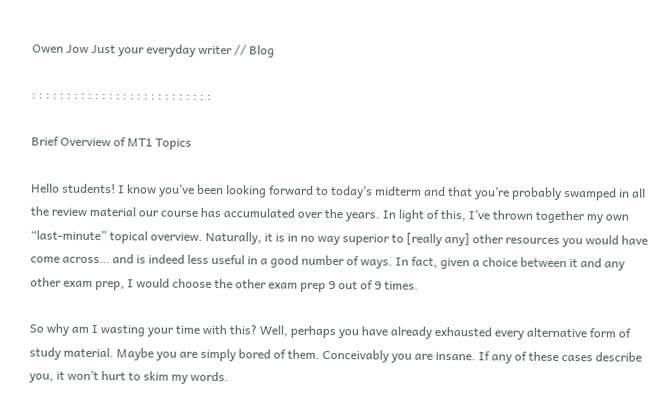Owen Jow Just your everyday writer // Blog

: : : : : : : : : : : : : : : : : : : : : : : : : :

Brief Overview of MT1 Topics

Hello students! I know you’ve been looking forward to today’s midterm and that you’re probably swamped in all the review material our course has accumulated over the years. In light of this, I’ve thrown together my own “last-minute” topical overview. Naturally, it is in no way superior to [really any] other resources you would have come across… and is indeed less useful in a good number of ways. In fact, given a choice between it and any other exam prep, I would choose the other exam prep 9 out of 9 times.

So why am I wasting your time with this? Well, perhaps you have already exhausted every alternative form of study material. Maybe you are simply bored of them. Conceivably you are insane. If any of these cases describe you, it won’t hurt to skim my words.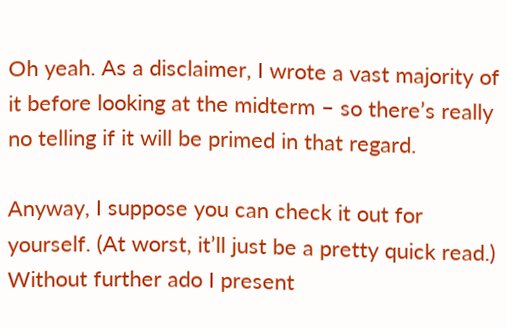Oh yeah. As a disclaimer, I wrote a vast majority of it before looking at the midterm – so there’s really no telling if it will be primed in that regard.

Anyway, I suppose you can check it out for yourself. (At worst, it’ll just be a pretty quick read.) Without further ado I present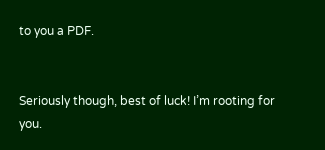to you a PDF.


Seriously though, best of luck! I’m rooting for you.